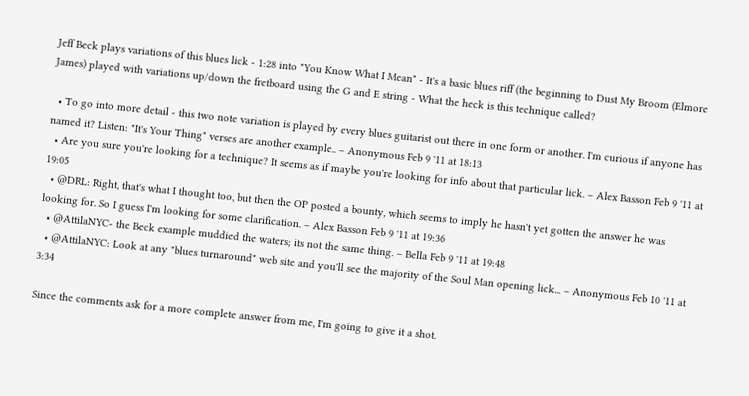Jeff Beck plays variations of this blues lick - 1:28 into "You Know What I Mean" - It's a basic blues riff (the beginning to Dust My Broom (Elmore James) played with variations up/down the fretboard using the G and E string - What the heck is this technique called?

  • To go into more detail - this two note variation is played by every blues guitarist out there in one form or another. I'm curious if anyone has named it? Listen: "It's Your Thing" verses are another example.. – Anonymous Feb 9 '11 at 18:13
  • Are you sure you're looking for a technique? It seems as if maybe you're looking for info about that particular lick. – Alex Basson Feb 9 '11 at 19:05
  • @DRL: Right, that's what I thought too, but then the OP posted a bounty, which seems to imply he hasn't yet gotten the answer he was looking for. So I guess I'm looking for some clarification. – Alex Basson Feb 9 '11 at 19:36
  • @AttilaNYC- the Beck example muddied the waters; its not the same thing. – Bella Feb 9 '11 at 19:48
  • @AttilaNYC: Look at any "blues turnaround" web site and you'll see the majority of the Soul Man opening lick... – Anonymous Feb 10 '11 at 3:34

Since the comments ask for a more complete answer from me, I'm going to give it a shot.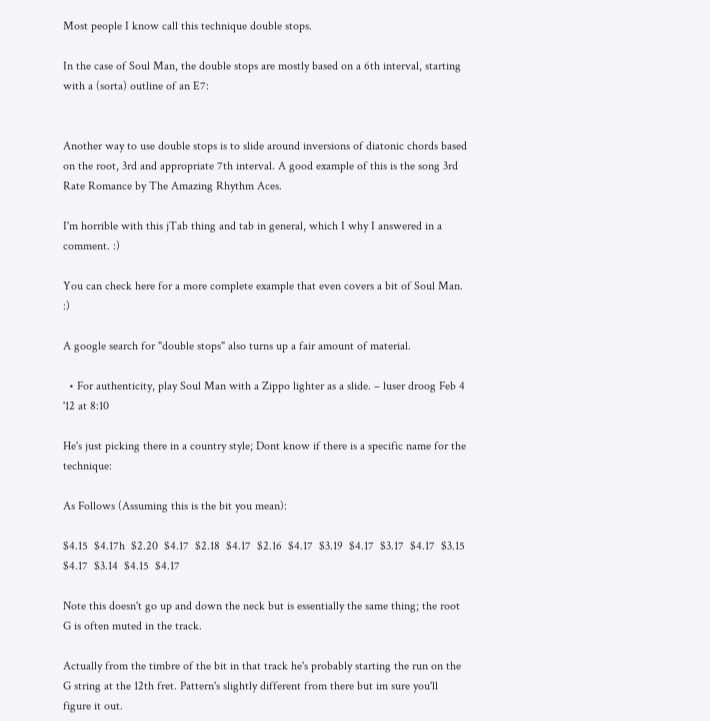Most people I know call this technique double stops.

In the case of Soul Man, the double stops are mostly based on a 6th interval, starting with a (sorta) outline of an E7:


Another way to use double stops is to slide around inversions of diatonic chords based on the root, 3rd and appropriate 7th interval. A good example of this is the song 3rd Rate Romance by The Amazing Rhythm Aces.

I'm horrible with this jTab thing and tab in general, which I why I answered in a comment. :)

You can check here for a more complete example that even covers a bit of Soul Man. :)

A google search for "double stops" also turns up a fair amount of material.

  • For authenticity, play Soul Man with a Zippo lighter as a slide. – luser droog Feb 4 '12 at 8:10

He's just picking there in a country style; Dont know if there is a specific name for the technique:

As Follows (Assuming this is the bit you mean):

$4.15  $4.17h  $2.20  $4.17  $2.18  $4.17  $2.16  $4.17  $3.19  $4.17  $3.17  $4.17  $3.15  $4.17  $3.14  $4.15  $4.17

Note this doesn't go up and down the neck but is essentially the same thing; the root G is often muted in the track.

Actually from the timbre of the bit in that track he's probably starting the run on the G string at the 12th fret. Pattern's slightly different from there but im sure you'll figure it out.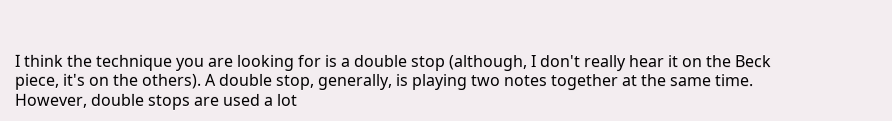I think the technique you are looking for is a double stop (although, I don't really hear it on the Beck piece, it's on the others). A double stop, generally, is playing two notes together at the same time. However, double stops are used a lot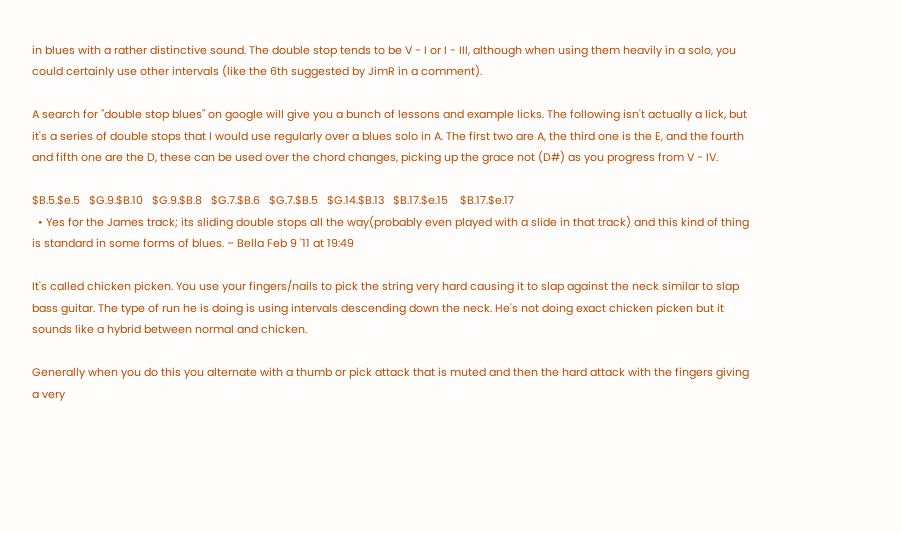in blues with a rather distinctive sound. The double stop tends to be V - I or I - III, although when using them heavily in a solo, you could certainly use other intervals (like the 6th suggested by JimR in a comment).

A search for "double stop blues" on google will give you a bunch of lessons and example licks. The following isn't actually a lick, but it's a series of double stops that I would use regularly over a blues solo in A. The first two are A, the third one is the E, and the fourth and fifth one are the D, these can be used over the chord changes, picking up the grace not (D#) as you progress from V - IV.

$B.5.$e.5   $G.9.$B.10   $G.9.$B.8   $G.7.$B.6   $G.7.$B.5   $G.14.$B.13   $B.17.$e.15    $B.17.$e.17
  • Yes for the James track; its sliding double stops all the way(probably even played with a slide in that track) and this kind of thing is standard in some forms of blues. – Bella Feb 9 '11 at 19:49

It's called chicken picken. You use your fingers/nails to pick the string very hard causing it to slap against the neck similar to slap bass guitar. The type of run he is doing is using intervals descending down the neck. He's not doing exact chicken picken but it sounds like a hybrid between normal and chicken.

Generally when you do this you alternate with a thumb or pick attack that is muted and then the hard attack with the fingers giving a very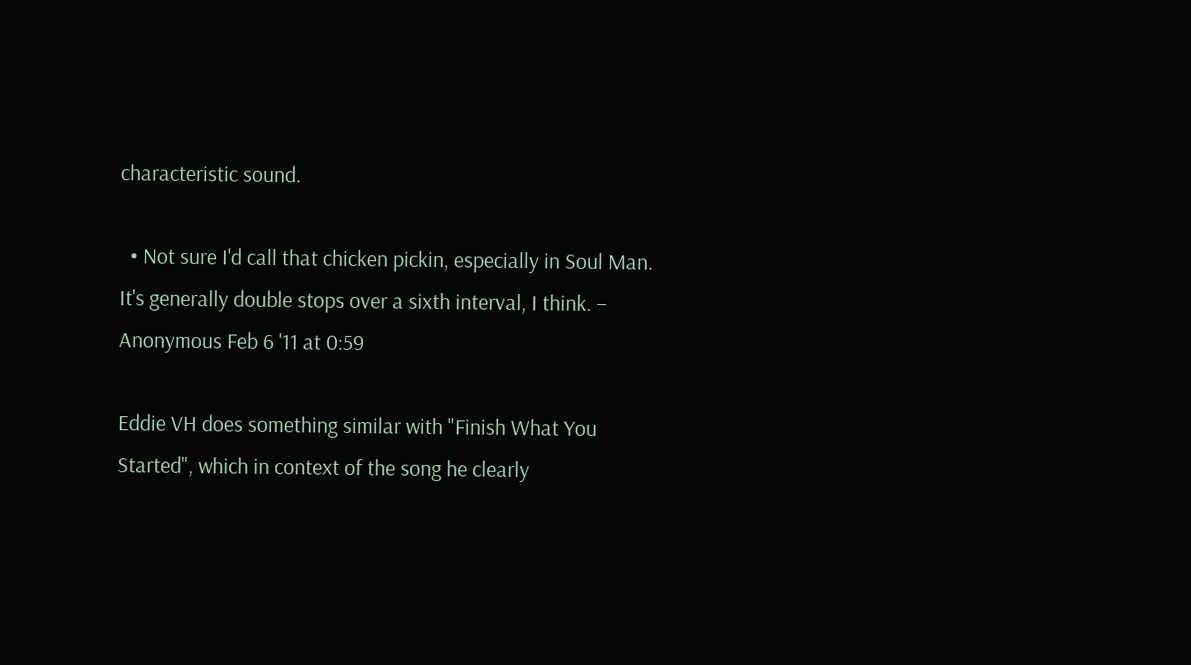characteristic sound.

  • Not sure I'd call that chicken pickin, especially in Soul Man. It's generally double stops over a sixth interval, I think. – Anonymous Feb 6 '11 at 0:59

Eddie VH does something similar with "Finish What You Started", which in context of the song he clearly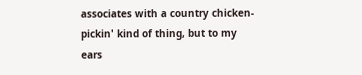associates with a country chicken-pickin' kind of thing, but to my ears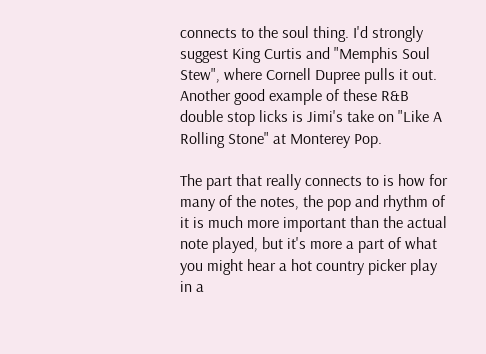connects to the soul thing. I'd strongly suggest King Curtis and "Memphis Soul Stew", where Cornell Dupree pulls it out. Another good example of these R&B double stop licks is Jimi's take on "Like A Rolling Stone" at Monterey Pop.

The part that really connects to is how for many of the notes, the pop and rhythm of it is much more important than the actual note played, but it's more a part of what you might hear a hot country picker play in a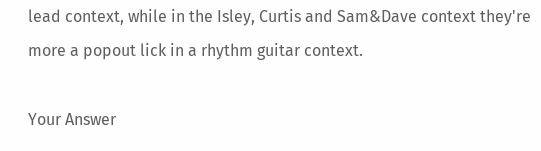lead context, while in the Isley, Curtis and Sam&Dave context they're more a popout lick in a rhythm guitar context.

Your Answer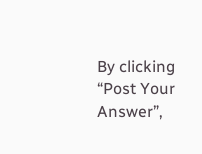By clicking “Post Your Answer”,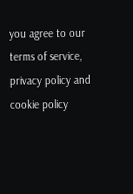you agree to our terms of service, privacy policy and cookie policy